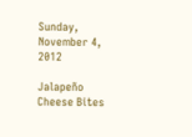Sunday, November 4, 2012

Jalapeño Cheese Bites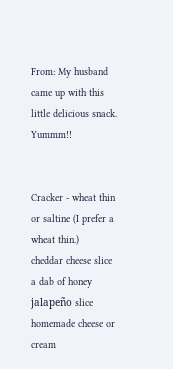From: My husband came up with this little delicious snack. Yummm!!


Cracker - wheat thin or saltine (I prefer a wheat thin.)
cheddar cheese slice
a dab of honey
jalapeño slice
homemade cheese or cream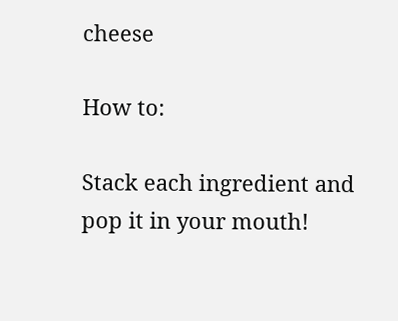cheese

How to:

Stack each ingredient and pop it in your mouth!